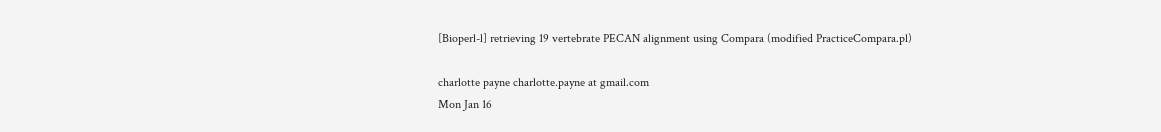[Bioperl-l] retrieving 19 vertebrate PECAN alignment using Compara (modified PracticeCompara.pl)

charlotte payne charlotte.payne at gmail.com
Mon Jan 16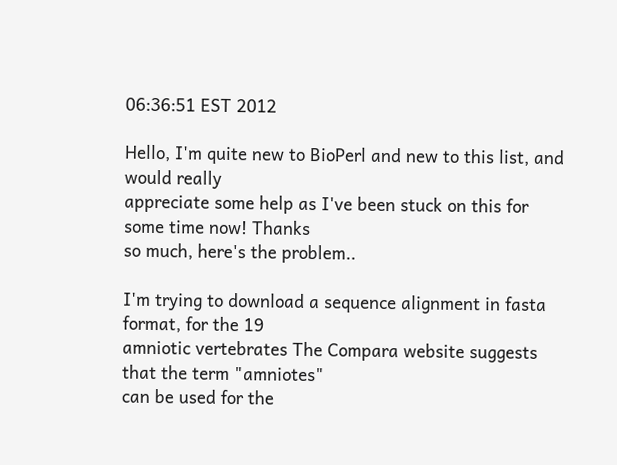06:36:51 EST 2012

Hello, I'm quite new to BioPerl and new to this list, and would really
appreciate some help as I've been stuck on this for some time now! Thanks
so much, here's the problem..

I'm trying to download a sequence alignment in fasta format, for the 19
amniotic vertebrates The Compara website suggests that the term "amniotes"
can be used for the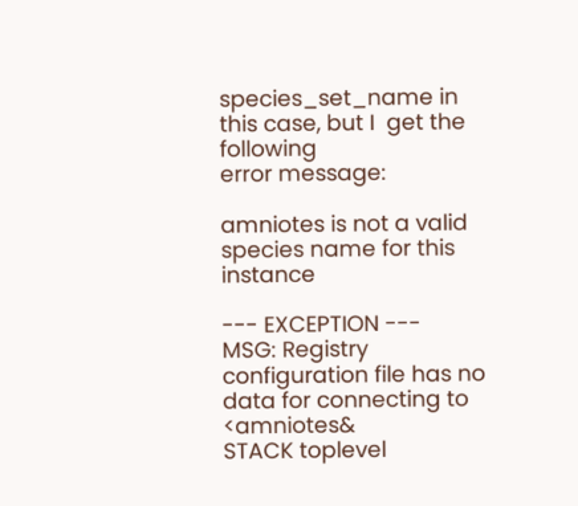species_set_name in this case, but I  get the following
error message:

amniotes is not a valid species name for this instance

--- EXCEPTION ---
MSG: Registry configuration file has no data for connecting to <amniotes&
STACK toplevel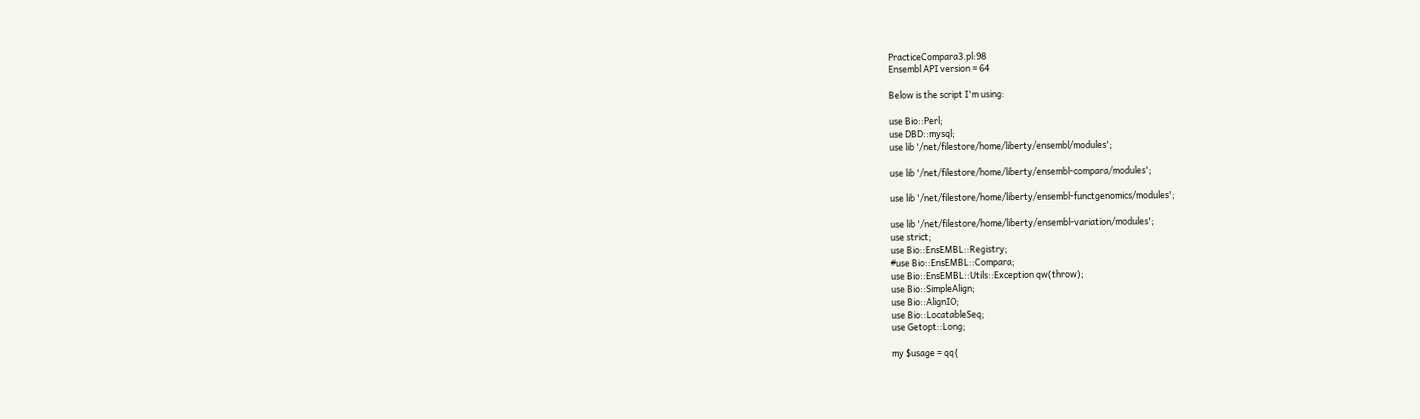PracticeCompara3.pl:98
Ensembl API version = 64

Below is the script I'm using:

use Bio::Perl;
use DBD::mysql;
use lib '/net/filestore/home/liberty/ensembl/modules';

use lib '/net/filestore/home/liberty/ensembl-compara/modules';

use lib '/net/filestore/home/liberty/ensembl-functgenomics/modules';

use lib '/net/filestore/home/liberty/ensembl-variation/modules';
use strict;
use Bio::EnsEMBL::Registry;
#use Bio::EnsEMBL::Compara;
use Bio::EnsEMBL::Utils::Exception qw(throw);
use Bio::SimpleAlign;
use Bio::AlignIO;
use Bio::LocatableSeq;
use Getopt::Long;

my $usage = qq{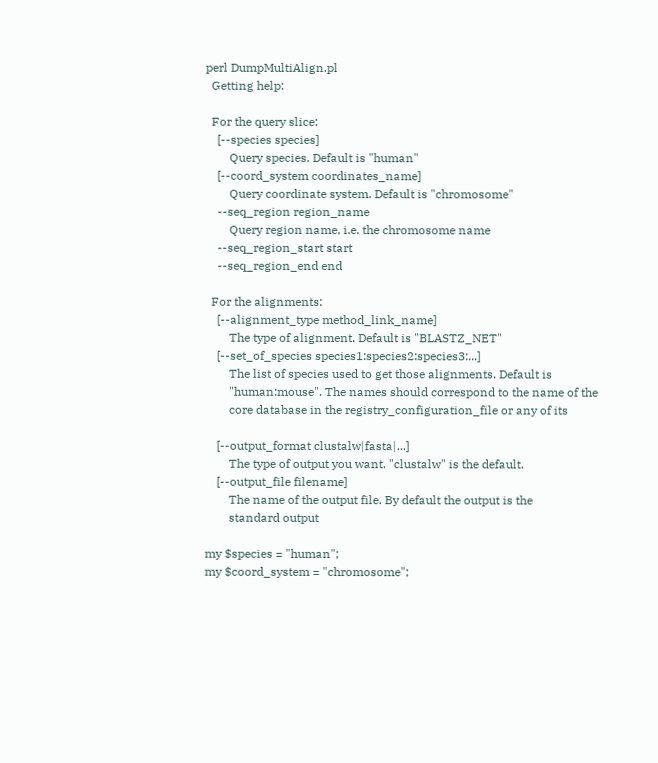perl DumpMultiAlign.pl
  Getting help:

  For the query slice:
    [--species species]
        Query species. Default is "human"
    [--coord_system coordinates_name]
        Query coordinate system. Default is "chromosome"
    --seq_region region_name
        Query region name, i.e. the chromosome name
    --seq_region_start start
    --seq_region_end end

  For the alignments:
    [--alignment_type method_link_name]
        The type of alignment. Default is "BLASTZ_NET"
    [--set_of_species species1:species2:species3:...]
        The list of species used to get those alignments. Default is
        "human:mouse". The names should correspond to the name of the
        core database in the registry_configuration_file or any of its

    [--output_format clustalw|fasta|...]
        The type of output you want. "clustalw" is the default.
    [--output_file filename]
        The name of the output file. By default the output is the
        standard output

my $species = "human";
my $coord_system = "chromosome";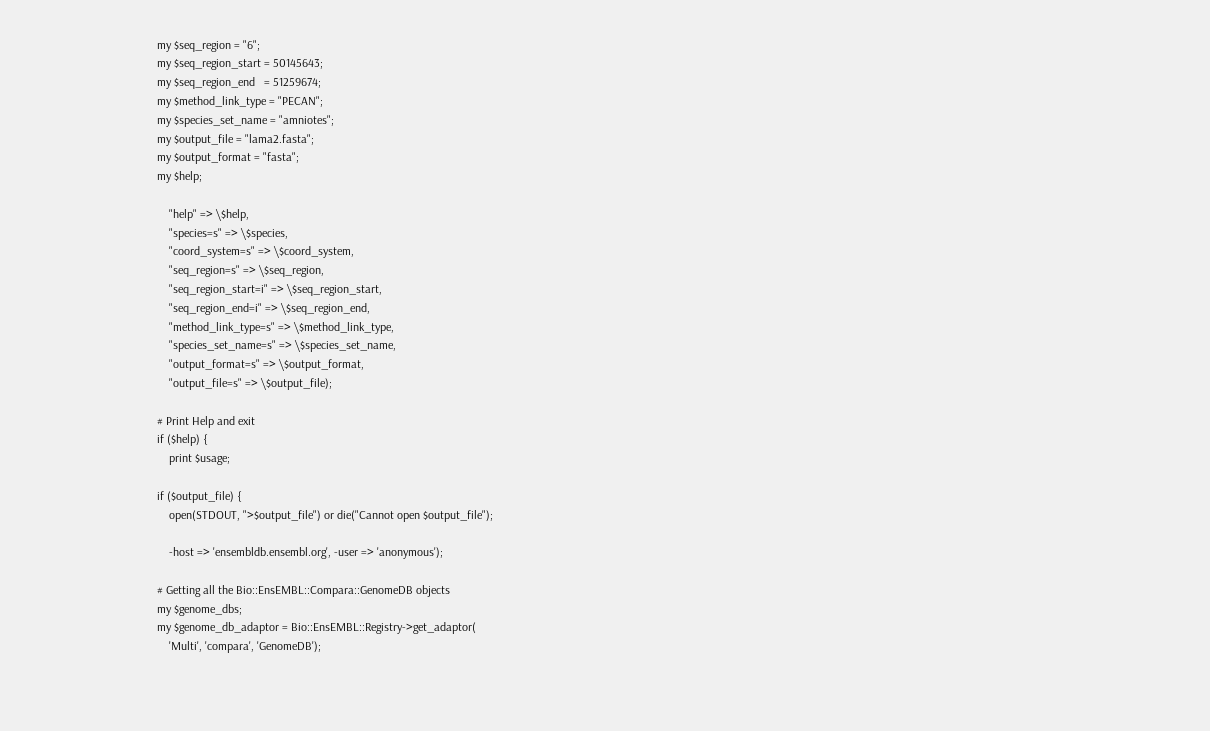my $seq_region = "6";
my $seq_region_start = 50145643;
my $seq_region_end   = 51259674;
my $method_link_type = "PECAN";
my $species_set_name = "amniotes";
my $output_file = "lama2.fasta";
my $output_format = "fasta";
my $help;

    "help" => \$help,
    "species=s" => \$species,
    "coord_system=s" => \$coord_system,
    "seq_region=s" => \$seq_region,
    "seq_region_start=i" => \$seq_region_start,
    "seq_region_end=i" => \$seq_region_end,
    "method_link_type=s" => \$method_link_type,
    "species_set_name=s" => \$species_set_name,
    "output_format=s" => \$output_format,
    "output_file=s" => \$output_file);

# Print Help and exit
if ($help) {
    print $usage;

if ($output_file) {
    open(STDOUT, ">$output_file") or die("Cannot open $output_file");

    -host => 'ensembldb.ensembl.org', -user => 'anonymous');

# Getting all the Bio::EnsEMBL::Compara::GenomeDB objects
my $genome_dbs;
my $genome_db_adaptor = Bio::EnsEMBL::Registry->get_adaptor(
    'Multi', 'compara', 'GenomeDB');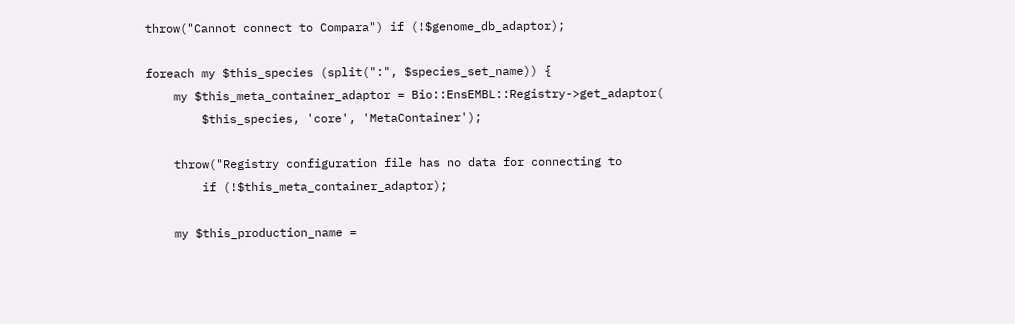throw("Cannot connect to Compara") if (!$genome_db_adaptor);

foreach my $this_species (split(":", $species_set_name)) {
    my $this_meta_container_adaptor = Bio::EnsEMBL::Registry->get_adaptor(
        $this_species, 'core', 'MetaContainer');

    throw("Registry configuration file has no data for connecting to
        if (!$this_meta_container_adaptor);

    my $this_production_name =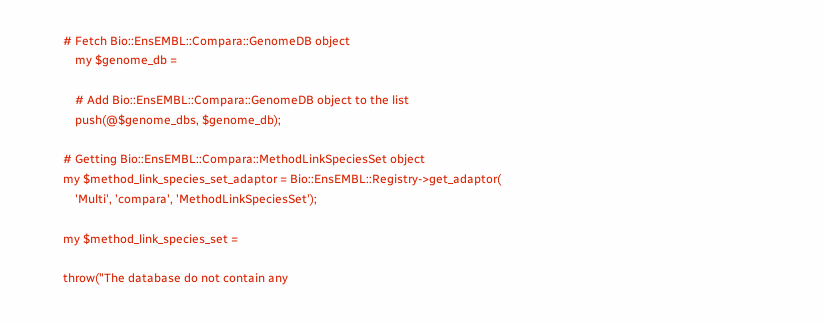# Fetch Bio::EnsEMBL::Compara::GenomeDB object
    my $genome_db =

    # Add Bio::EnsEMBL::Compara::GenomeDB object to the list
    push(@$genome_dbs, $genome_db);

# Getting Bio::EnsEMBL::Compara::MethodLinkSpeciesSet object
my $method_link_species_set_adaptor = Bio::EnsEMBL::Registry->get_adaptor(
    'Multi', 'compara', 'MethodLinkSpeciesSet');

my $method_link_species_set =

throw("The database do not contain any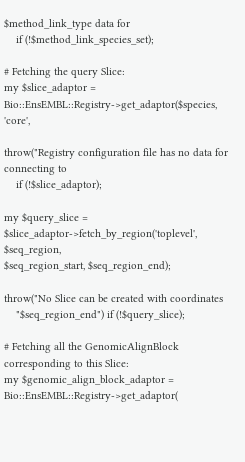$method_link_type data for
    if (!$method_link_species_set);

# Fetching the query Slice:
my $slice_adaptor = Bio::EnsEMBL::Registry->get_adaptor($species, 'core',

throw("Registry configuration file has no data for connecting to
    if (!$slice_adaptor);

my $query_slice = $slice_adaptor->fetch_by_region('toplevel', $seq_region,
$seq_region_start, $seq_region_end);

throw("No Slice can be created with coordinates
    "$seq_region_end") if (!$query_slice);

# Fetching all the GenomicAlignBlock corresponding to this Slice:
my $genomic_align_block_adaptor = Bio::EnsEMBL::Registry->get_adaptor(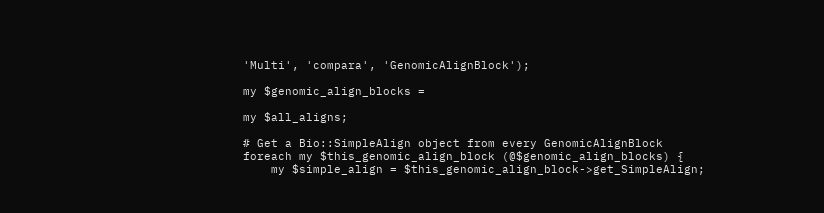'Multi', 'compara', 'GenomicAlignBlock');

my $genomic_align_blocks =

my $all_aligns;

# Get a Bio::SimpleAlign object from every GenomicAlignBlock
foreach my $this_genomic_align_block (@$genomic_align_blocks) {
    my $simple_align = $this_genomic_align_block->get_SimpleAlign;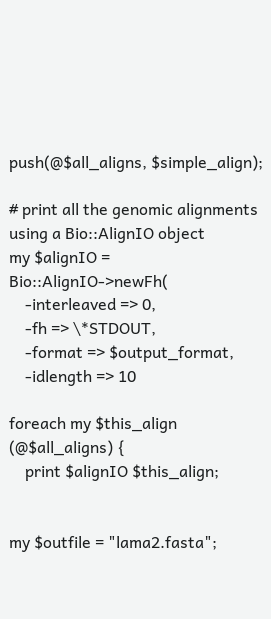push(@$all_aligns, $simple_align);

# print all the genomic alignments using a Bio::AlignIO object
my $alignIO = Bio::AlignIO->newFh(
    -interleaved => 0,
    -fh => \*STDOUT,
    -format => $output_format,
    -idlength => 10

foreach my $this_align (@$all_aligns) {
    print $alignIO $this_align;


my $outfile = "lama2.fasta";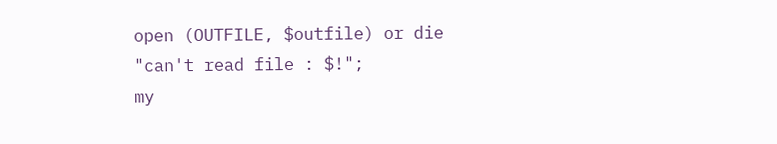open (OUTFILE, $outfile) or die "can't read file : $!";
my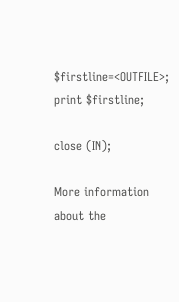$firstline=<OUTFILE>;
print $firstline;

close (IN);

More information about the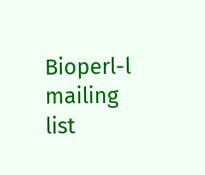Bioperl-l mailing list